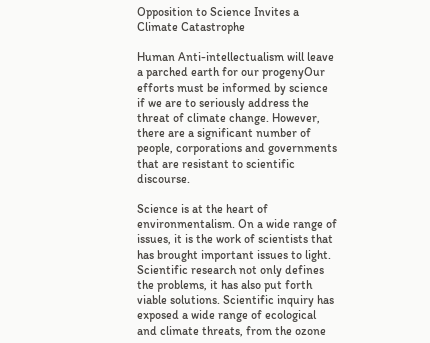Opposition to Science Invites a Climate Catastrophe

Human Anti-intellectualism will leave a parched earth for our progenyOur efforts must be informed by science if we are to seriously address the threat of climate change. However, there are a significant number of people, corporations and governments that are resistant to scientific discourse.

Science is at the heart of environmentalism. On a wide range of issues, it is the work of scientists that has brought important issues to light. Scientific research not only defines the problems, it has also put forth viable solutions. Scientific inquiry has exposed a wide range of ecological and climate threats, from the ozone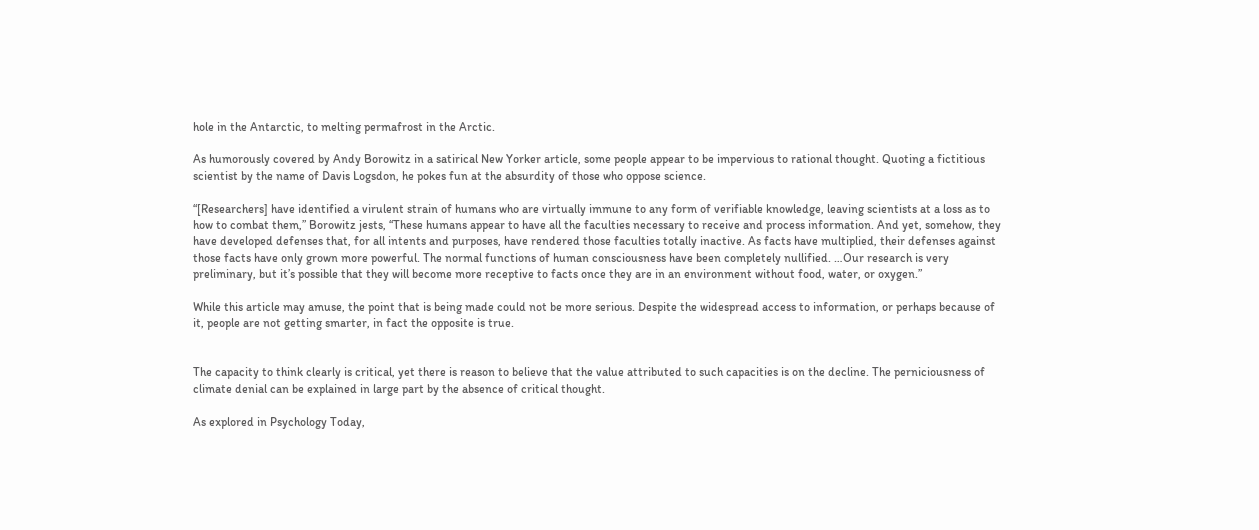hole in the Antarctic, to melting permafrost in the Arctic.

As humorously covered by Andy Borowitz in a satirical New Yorker article, some people appear to be impervious to rational thought. Quoting a fictitious scientist by the name of Davis Logsdon, he pokes fun at the absurdity of those who oppose science.

“[Researchers] have identified a virulent strain of humans who are virtually immune to any form of verifiable knowledge, leaving scientists at a loss as to how to combat them,” Borowitz jests, “These humans appear to have all the faculties necessary to receive and process information. And yet, somehow, they have developed defenses that, for all intents and purposes, have rendered those faculties totally inactive. As facts have multiplied, their defenses against those facts have only grown more powerful. The normal functions of human consciousness have been completely nullified. …Our research is very preliminary, but it’s possible that they will become more receptive to facts once they are in an environment without food, water, or oxygen.”

While this article may amuse, the point that is being made could not be more serious. Despite the widespread access to information, or perhaps because of it, people are not getting smarter, in fact the opposite is true.


The capacity to think clearly is critical, yet there is reason to believe that the value attributed to such capacities is on the decline. The perniciousness of climate denial can be explained in large part by the absence of critical thought.

As explored in Psychology Today,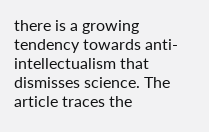there is a growing tendency towards anti-intellectualism that dismisses science. The article traces the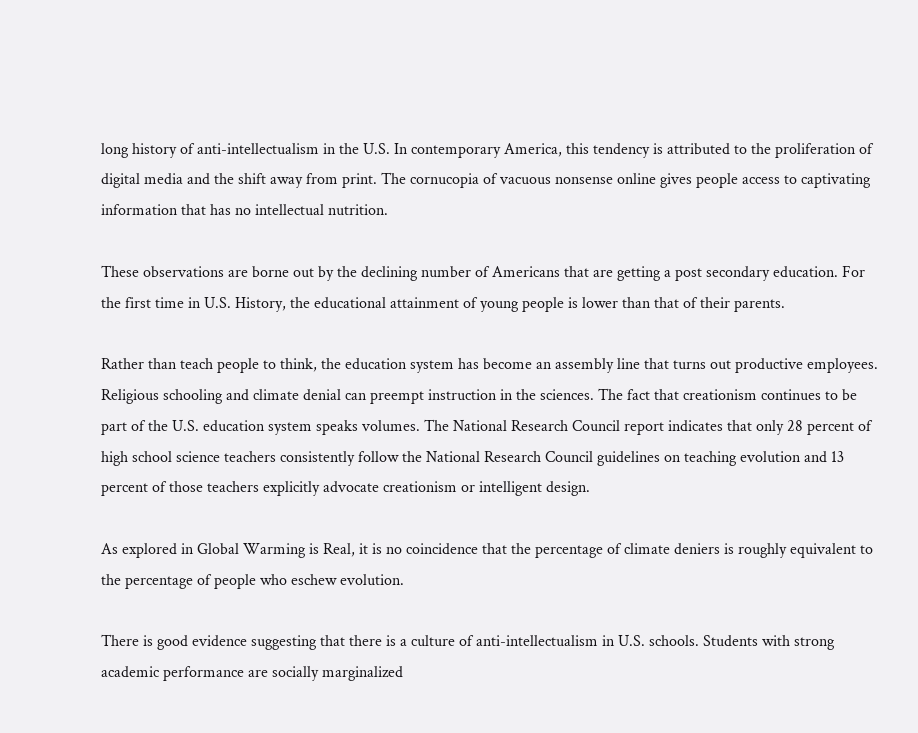long history of anti-intellectualism in the U.S. In contemporary America, this tendency is attributed to the proliferation of digital media and the shift away from print. The cornucopia of vacuous nonsense online gives people access to captivating information that has no intellectual nutrition.

These observations are borne out by the declining number of Americans that are getting a post secondary education. For the first time in U.S. History, the educational attainment of young people is lower than that of their parents.

Rather than teach people to think, the education system has become an assembly line that turns out productive employees. Religious schooling and climate denial can preempt instruction in the sciences. The fact that creationism continues to be part of the U.S. education system speaks volumes. The National Research Council report indicates that only 28 percent of high school science teachers consistently follow the National Research Council guidelines on teaching evolution and 13 percent of those teachers explicitly advocate creationism or intelligent design.

As explored in Global Warming is Real, it is no coincidence that the percentage of climate deniers is roughly equivalent to the percentage of people who eschew evolution.

There is good evidence suggesting that there is a culture of anti-intellectualism in U.S. schools. Students with strong academic performance are socially marginalized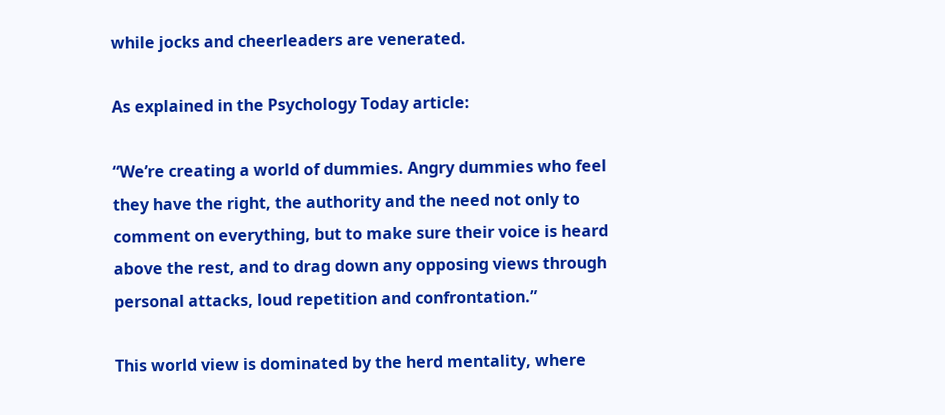while jocks and cheerleaders are venerated.

As explained in the Psychology Today article:

“We’re creating a world of dummies. Angry dummies who feel they have the right, the authority and the need not only to comment on everything, but to make sure their voice is heard above the rest, and to drag down any opposing views through personal attacks, loud repetition and confrontation.”

This world view is dominated by the herd mentality, where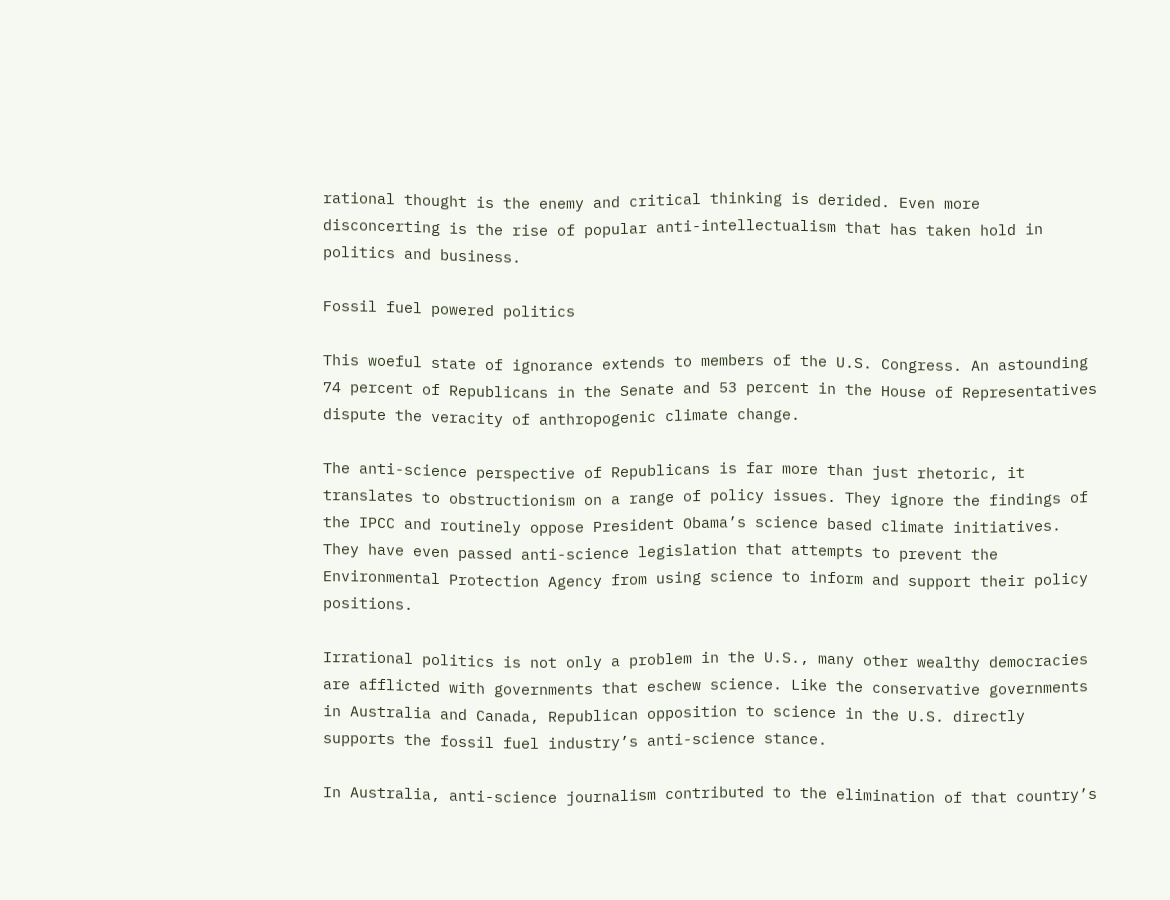rational thought is the enemy and critical thinking is derided. Even more disconcerting is the rise of popular anti-intellectualism that has taken hold in politics and business.

Fossil fuel powered politics

This woeful state of ignorance extends to members of the U.S. Congress. An astounding 74 percent of Republicans in the Senate and 53 percent in the House of Representatives dispute the veracity of anthropogenic climate change.

The anti-science perspective of Republicans is far more than just rhetoric, it translates to obstructionism on a range of policy issues. They ignore the findings of the IPCC and routinely oppose President Obama’s science based climate initiatives. They have even passed anti-science legislation that attempts to prevent the Environmental Protection Agency from using science to inform and support their policy positions.

Irrational politics is not only a problem in the U.S., many other wealthy democracies are afflicted with governments that eschew science. Like the conservative governments in Australia and Canada, Republican opposition to science in the U.S. directly supports the fossil fuel industry’s anti-science stance.

In Australia, anti-science journalism contributed to the elimination of that country’s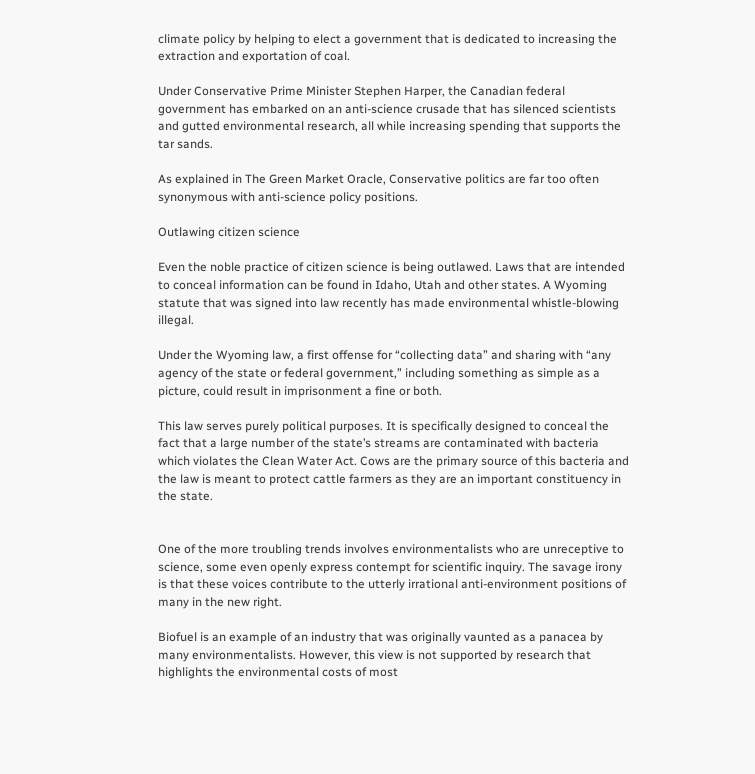climate policy by helping to elect a government that is dedicated to increasing the extraction and exportation of coal.

Under Conservative Prime Minister Stephen Harper, the Canadian federal government has embarked on an anti-science crusade that has silenced scientists and gutted environmental research, all while increasing spending that supports the tar sands.

As explained in The Green Market Oracle, Conservative politics are far too often synonymous with anti-science policy positions.

Outlawing citizen science

Even the noble practice of citizen science is being outlawed. Laws that are intended to conceal information can be found in Idaho, Utah and other states. A Wyoming statute that was signed into law recently has made environmental whistle-blowing illegal.

Under the Wyoming law, a first offense for “collecting data” and sharing with “any agency of the state or federal government,” including something as simple as a picture, could result in imprisonment a fine or both.

This law serves purely political purposes. It is specifically designed to conceal the fact that a large number of the state’s streams are contaminated with bacteria which violates the Clean Water Act. Cows are the primary source of this bacteria and the law is meant to protect cattle farmers as they are an important constituency in the state.


One of the more troubling trends involves environmentalists who are unreceptive to science, some even openly express contempt for scientific inquiry. The savage irony is that these voices contribute to the utterly irrational anti-environment positions of many in the new right.

Biofuel is an example of an industry that was originally vaunted as a panacea by many environmentalists. However, this view is not supported by research that highlights the environmental costs of most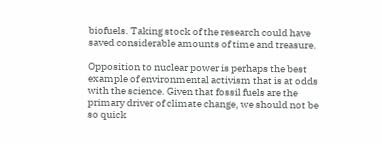biofuels. Taking stock of the research could have saved considerable amounts of time and treasure.

Opposition to nuclear power is perhaps the best example of environmental activism that is at odds with the science. Given that fossil fuels are the primary driver of climate change, we should not be so quick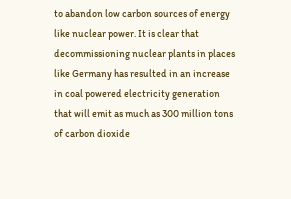to abandon low carbon sources of energy like nuclear power. It is clear that decommissioning nuclear plants in places like Germany has resulted in an increase in coal powered electricity generation that will emit as much as 300 million tons of carbon dioxide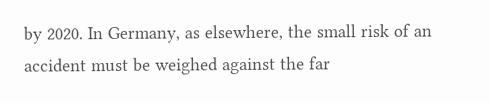by 2020. In Germany, as elsewhere, the small risk of an accident must be weighed against the far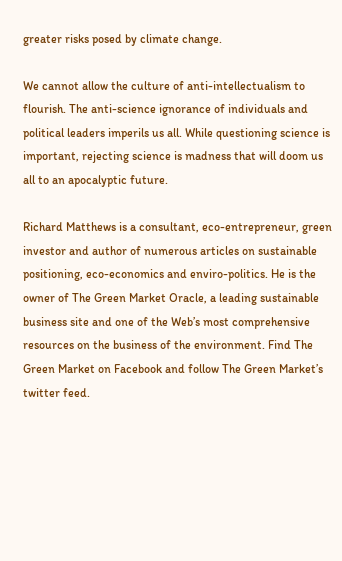greater risks posed by climate change.

We cannot allow the culture of anti-intellectualism to flourish. The anti-science ignorance of individuals and political leaders imperils us all. While questioning science is important, rejecting science is madness that will doom us all to an apocalyptic future.

Richard Matthews is a consultant, eco-entrepreneur, green investor and author of numerous articles on sustainable positioning, eco-economics and enviro-politics. He is the owner of The Green Market Oracle, a leading sustainable business site and one of the Web’s most comprehensive resources on the business of the environment. Find The Green Market on Facebook and follow The Green Market’s twitter feed.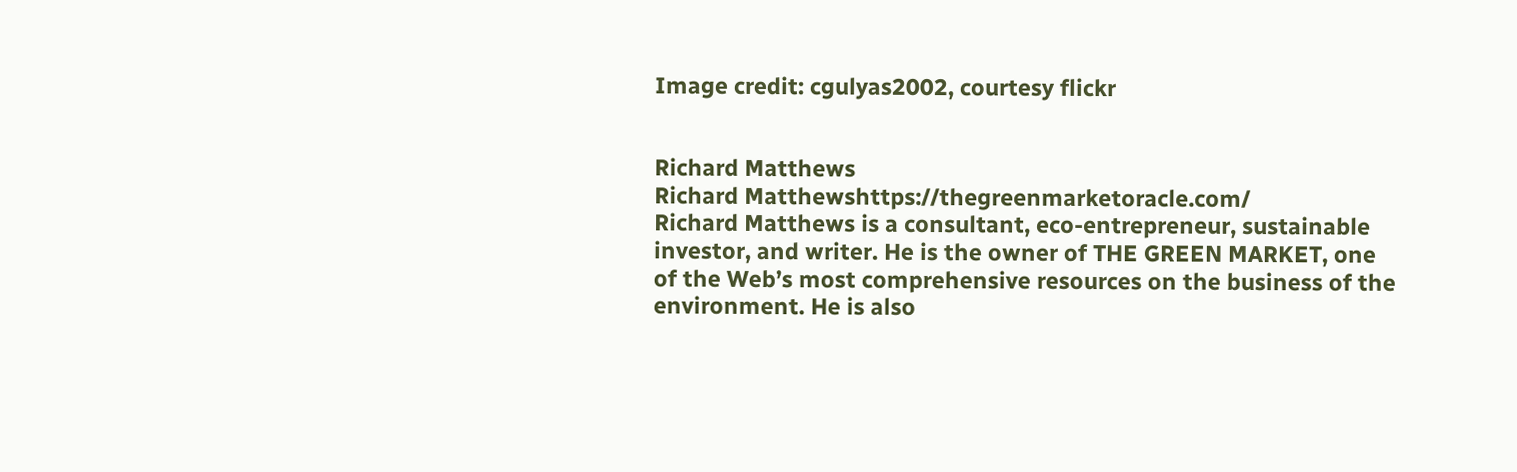Image credit: cgulyas2002, courtesy flickr


Richard Matthews
Richard Matthewshttps://thegreenmarketoracle.com/
Richard Matthews is a consultant, eco-entrepreneur, sustainable investor, and writer. He is the owner of THE GREEN MARKET, one of the Web’s most comprehensive resources on the business of the environment. He is also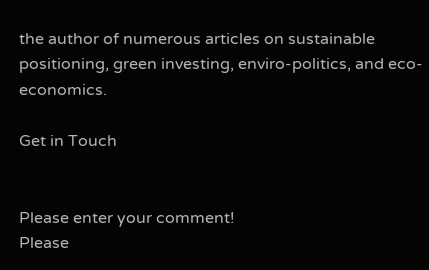the author of numerous articles on sustainable positioning, green investing, enviro-politics, and eco-economics.

Get in Touch


Please enter your comment!
Please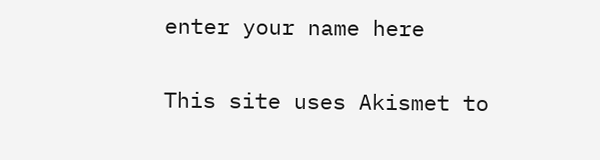enter your name here

This site uses Akismet to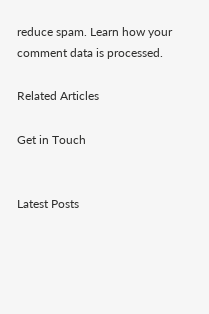reduce spam. Learn how your comment data is processed.

Related Articles

Get in Touch


Latest Posts